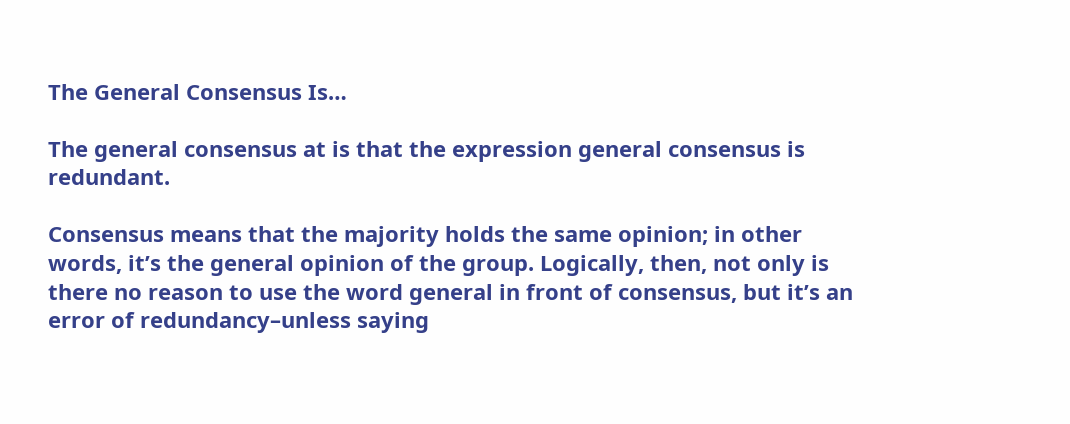The General Consensus Is…

The general consensus at is that the expression general consensus is redundant.

Consensus means that the majority holds the same opinion; in other words, it’s the general opinion of the group. Logically, then, not only is there no reason to use the word general in front of consensus, but it’s an error of redundancy–unless saying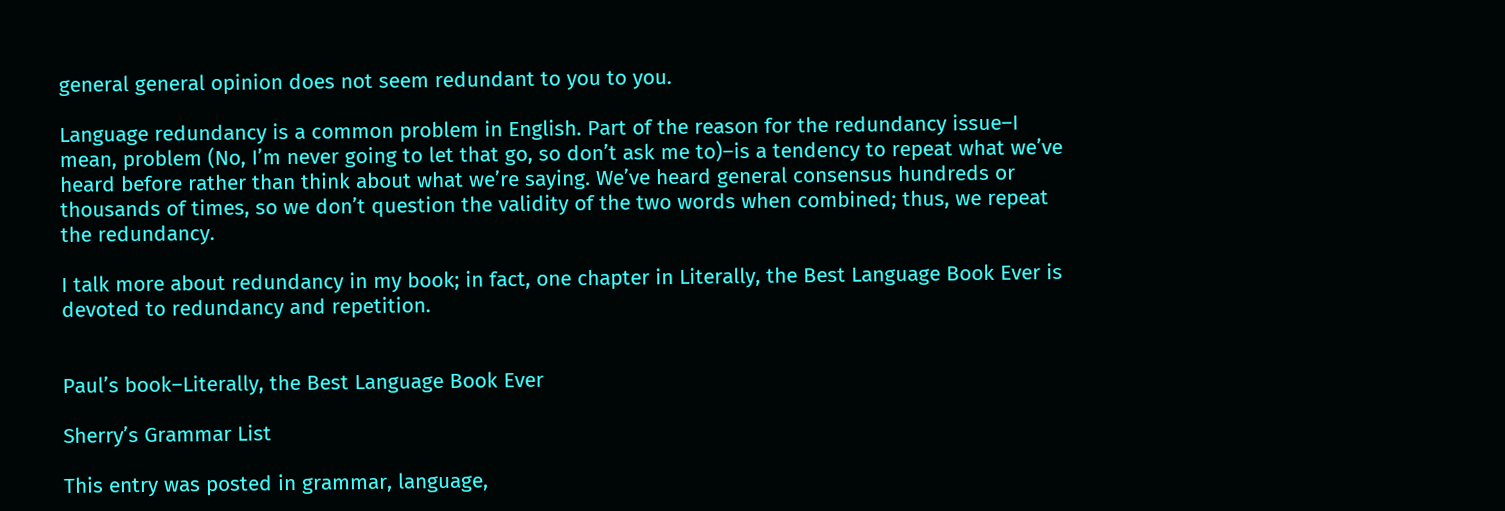general general opinion does not seem redundant to you to you.

Language redundancy is a common problem in English. Part of the reason for the redundancy issue–I mean, problem (No, I’m never going to let that go, so don’t ask me to)–is a tendency to repeat what we’ve heard before rather than think about what we’re saying. We’ve heard general consensus hundreds or thousands of times, so we don’t question the validity of the two words when combined; thus, we repeat the redundancy.

I talk more about redundancy in my book; in fact, one chapter in Literally, the Best Language Book Ever is devoted to redundancy and repetition.


Paul’s book–Literally, the Best Language Book Ever

Sherry’s Grammar List

This entry was posted in grammar, language,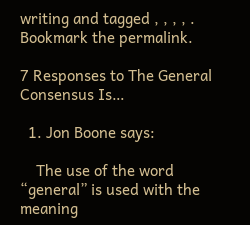writing and tagged , , , , . Bookmark the permalink.

7 Responses to The General Consensus Is…

  1. Jon Boone says:

    The use of the word “general” is used with the meaning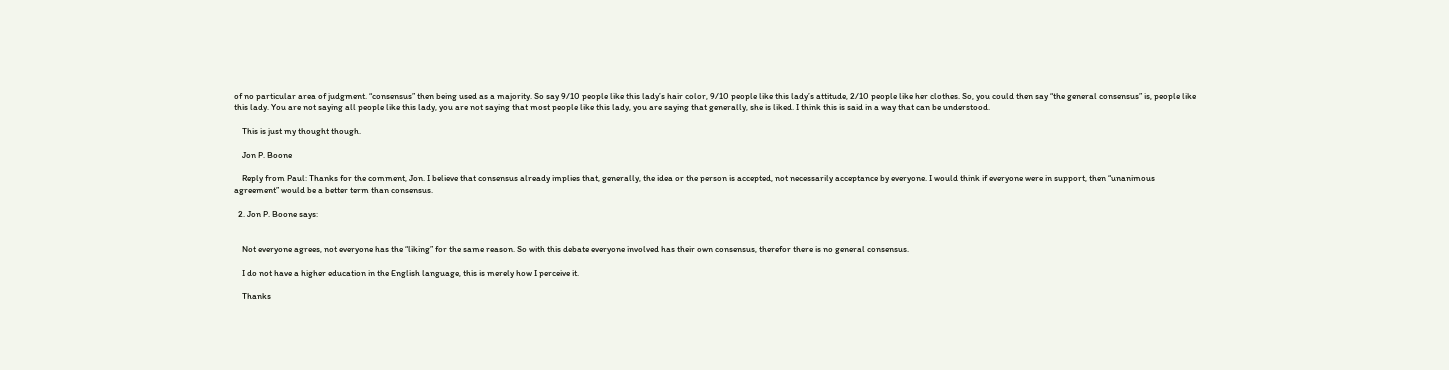of no particular area of judgment. “consensus” then being used as a majority. So say 9/10 people like this lady’s hair color, 9/10 people like this lady’s attitude, 2/10 people like her clothes. So, you could then say “the general consensus” is, people like this lady. You are not saying all people like this lady, you are not saying that most people like this lady, you are saying that generally, she is liked. I think this is said in a way that can be understood.

    This is just my thought though.

    Jon P. Boone

    Reply from Paul: Thanks for the comment, Jon. I believe that consensus already implies that, generally, the idea or the person is accepted, not necessarily acceptance by everyone. I would think if everyone were in support, then “unanimous agreement” would be a better term than consensus.

  2. Jon P. Boone says:


    Not everyone agrees, not everyone has the “liking” for the same reason. So with this debate everyone involved has their own consensus, therefor there is no general consensus.

    I do not have a higher education in the English language, this is merely how I perceive it.

    Thanks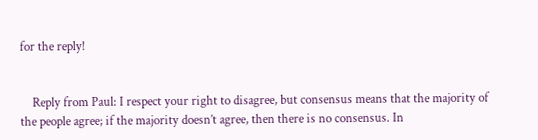for the reply!


    Reply from Paul: I respect your right to disagree, but consensus means that the majority of the people agree; if the majority doesn’t agree, then there is no consensus. In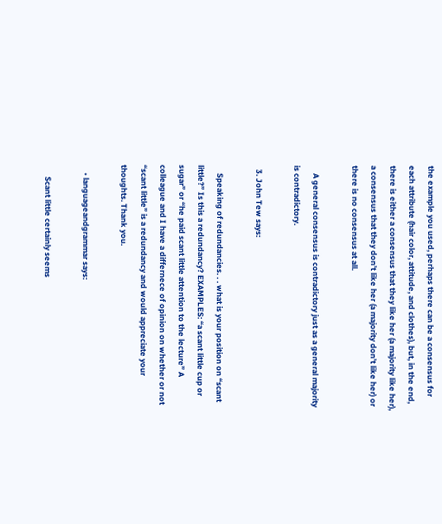the example you used, perhaps there can be a consensus for each attribute (hair color, attitude, and clothes), but, in the end, there is either a consensus that they like her (a majority like her), a consensus that they don’t like her (a majority don’t like her) or there is no consensus at all.

    A general consensus is contradictory just as a general majority is contradictory.

  3. John Tew says:

    Speaking of redundancies. . . what is your position on “scant little?” Is this a redundancy? EXAMPLES: “a scant little cup or sugar” or “he paid scant little attention to the lecture” A colleague and I have a differnece of opinion on whether or not “scant little” is a redundancy and would appreciate your thoughts. Thank you.

    • languageandgrammar says:

      Scant little certainly seems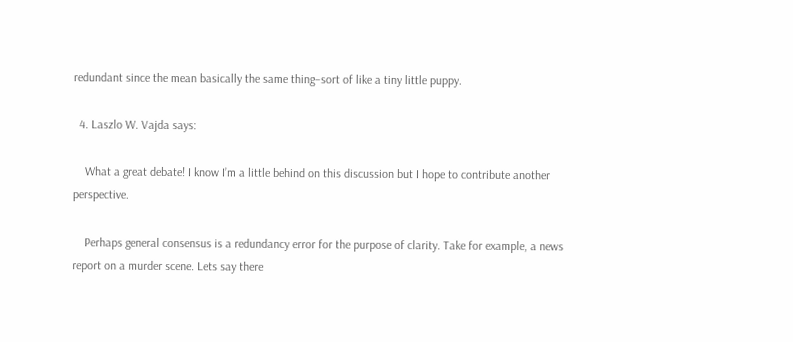redundant since the mean basically the same thing–sort of like a tiny little puppy.

  4. Laszlo W. Vajda says:

    What a great debate! I know I’m a little behind on this discussion but I hope to contribute another perspective.

    Perhaps general consensus is a redundancy error for the purpose of clarity. Take for example, a news report on a murder scene. Lets say there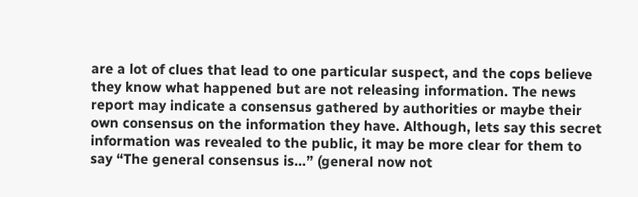are a lot of clues that lead to one particular suspect, and the cops believe they know what happened but are not releasing information. The news report may indicate a consensus gathered by authorities or maybe their own consensus on the information they have. Although, lets say this secret information was revealed to the public, it may be more clear for them to say “The general consensus is…” (general now not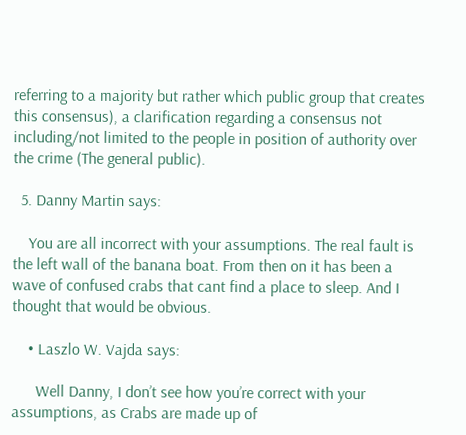referring to a majority but rather which public group that creates this consensus), a clarification regarding a consensus not including/not limited to the people in position of authority over the crime (The general public).

  5. Danny Martin says:

    You are all incorrect with your assumptions. The real fault is the left wall of the banana boat. From then on it has been a wave of confused crabs that cant find a place to sleep. And I thought that would be obvious.

    • Laszlo W. Vajda says:

      Well Danny, I don’t see how you’re correct with your assumptions, as Crabs are made up of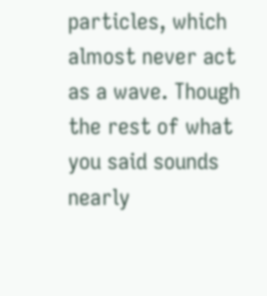particles, which almost never act as a wave. Though the rest of what you said sounds nearly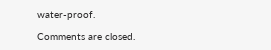water-proof.

Comments are closed.